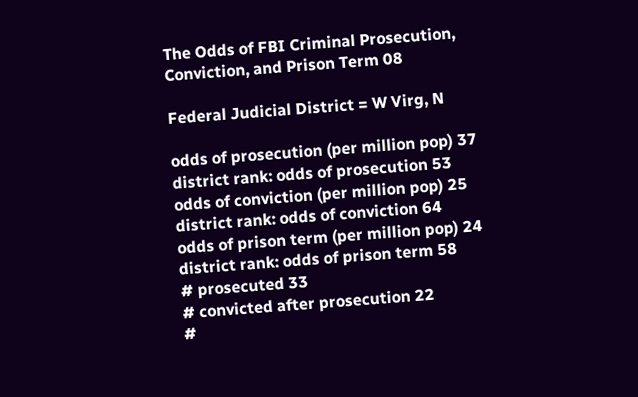The Odds of FBI Criminal Prosecution, Conviction, and Prison Term 08

Federal Judicial District = W Virg, N

odds of prosecution (per million pop) 37
district rank: odds of prosecution 53
odds of conviction (per million pop) 25
district rank: odds of conviction 64
odds of prison term (per million pop) 24
district rank: odds of prison term 58
# prosecuted 33
# convicted after prosecution 22
#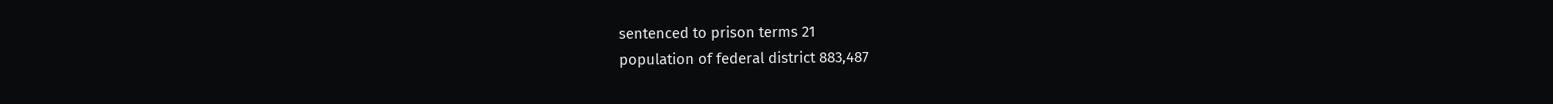sentenced to prison terms 21
population of federal district 883,487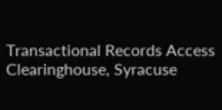Transactional Records Access Clearinghouse, Syracuse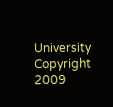University
Copyright 2009